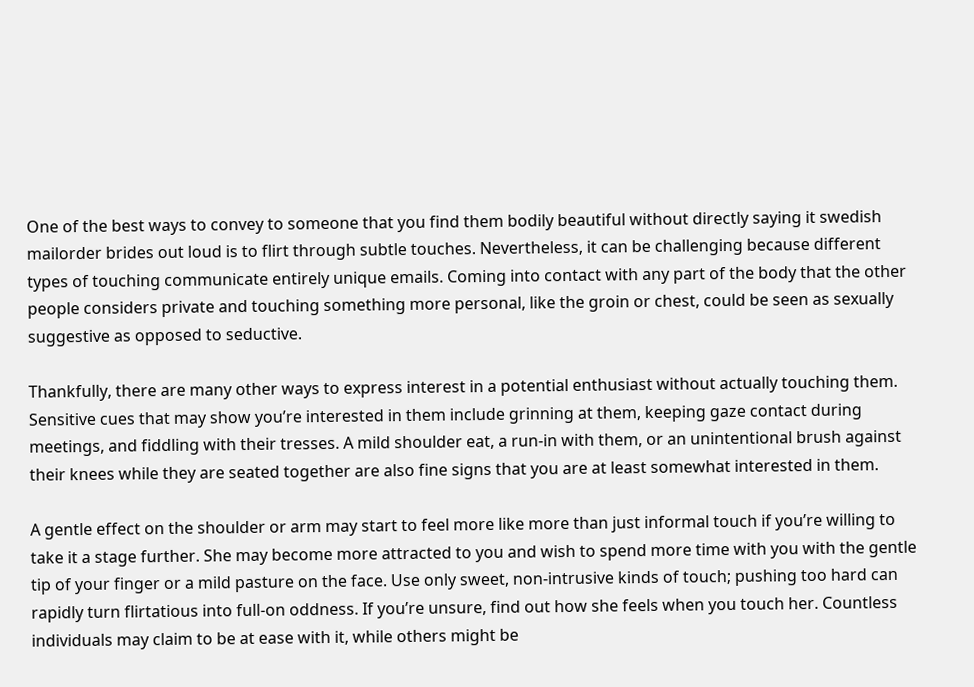One of the best ways to convey to someone that you find them bodily beautiful without directly saying it swedish mailorder brides out loud is to flirt through subtle touches. Nevertheless, it can be challenging because different types of touching communicate entirely unique emails. Coming into contact with any part of the body that the other people considers private and touching something more personal, like the groin or chest, could be seen as sexually suggestive as opposed to seductive.

Thankfully, there are many other ways to express interest in a potential enthusiast without actually touching them. Sensitive cues that may show you’re interested in them include grinning at them, keeping gaze contact during meetings, and fiddling with their tresses. A mild shoulder eat, a run-in with them, or an unintentional brush against their knees while they are seated together are also fine signs that you are at least somewhat interested in them.

A gentle effect on the shoulder or arm may start to feel more like more than just informal touch if you’re willing to take it a stage further. She may become more attracted to you and wish to spend more time with you with the gentle tip of your finger or a mild pasture on the face. Use only sweet, non-intrusive kinds of touch; pushing too hard can rapidly turn flirtatious into full-on oddness. If you’re unsure, find out how she feels when you touch her. Countless individuals may claim to be at ease with it, while others might be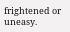frightened or uneasy.